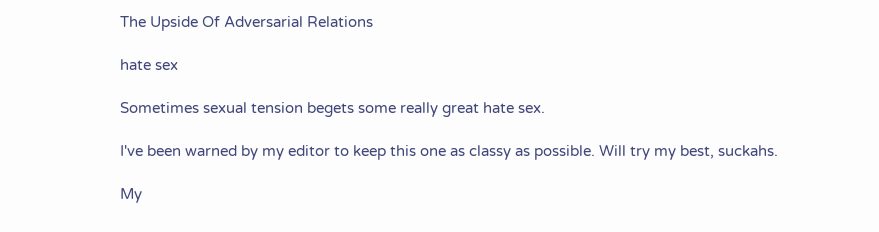The Upside Of Adversarial Relations

hate sex

Sometimes sexual tension begets some really great hate sex.

I've been warned by my editor to keep this one as classy as possible. Will try my best, suckahs.

My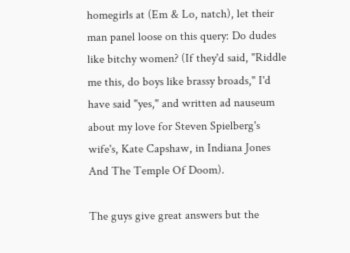homegirls at (Em & Lo, natch), let their man panel loose on this query: Do dudes like bitchy women? (If they'd said, "Riddle me this, do boys like brassy broads," I'd have said "yes," and written ad nauseum about my love for Steven Spielberg's wife's, Kate Capshaw, in Indiana Jones And The Temple Of Doom).

The guys give great answers but the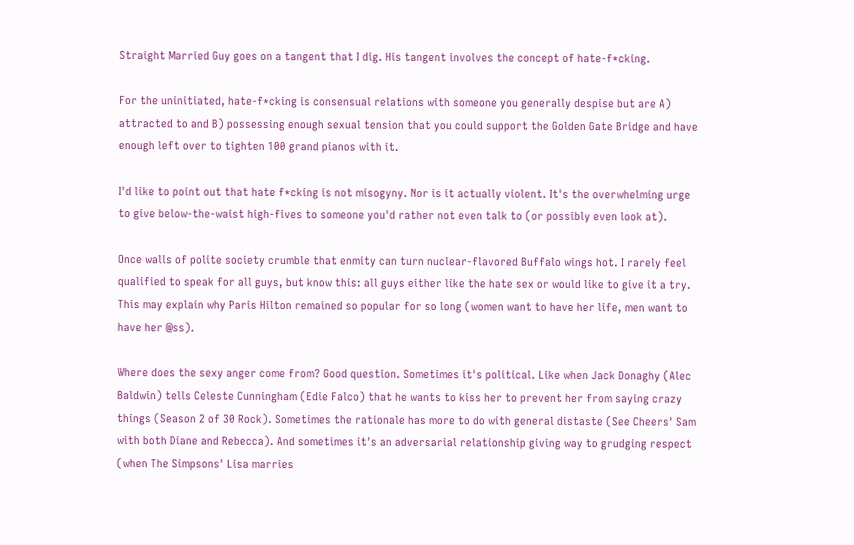Straight Married Guy goes on a tangent that I dig. His tangent involves the concept of hate-f*cking.

For the uninitiated, hate-f*cking is consensual relations with someone you generally despise but are A) attracted to and B) possessing enough sexual tension that you could support the Golden Gate Bridge and have enough left over to tighten 100 grand pianos with it.

I'd like to point out that hate f*cking is not misogyny. Nor is it actually violent. It's the overwhelming urge to give below-the-waist high-fives to someone you'd rather not even talk to (or possibly even look at).

Once walls of polite society crumble that enmity can turn nuclear-flavored Buffalo wings hot. I rarely feel qualified to speak for all guys, but know this: all guys either like the hate sex or would like to give it a try. This may explain why Paris Hilton remained so popular for so long (women want to have her life, men want to have her @ss).

Where does the sexy anger come from? Good question. Sometimes it's political. Like when Jack Donaghy (Alec Baldwin) tells Celeste Cunningham (Edie Falco) that he wants to kiss her to prevent her from saying crazy things (Season 2 of 30 Rock). Sometimes the rationale has more to do with general distaste (See Cheers' Sam with both Diane and Rebecca). And sometimes it's an adversarial relationship giving way to grudging respect (when The Simpsons' Lisa marries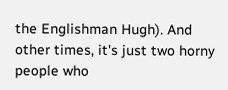the Englishman Hugh). And other times, it's just two horny people who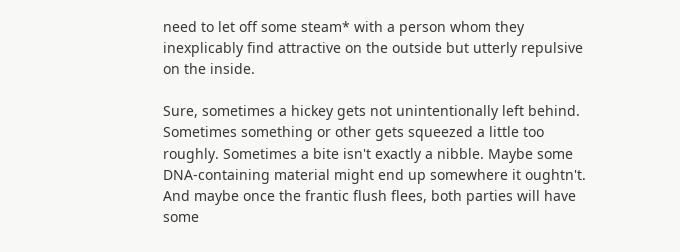need to let off some steam* with a person whom they inexplicably find attractive on the outside but utterly repulsive on the inside.

Sure, sometimes a hickey gets not unintentionally left behind. Sometimes something or other gets squeezed a little too roughly. Sometimes a bite isn't exactly a nibble. Maybe some DNA-containing material might end up somewhere it oughtn't. And maybe once the frantic flush flees, both parties will have some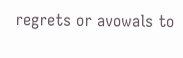regrets or avowals to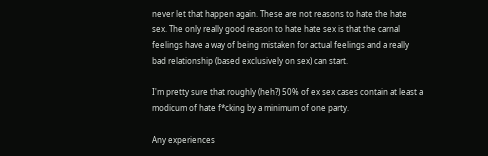never let that happen again. These are not reasons to hate the hate sex. The only really good reason to hate hate sex is that the carnal feelings have a way of being mistaken for actual feelings and a really bad relationship (based exclusively on sex) can start.

I'm pretty sure that roughly (heh?) 50% of ex sex cases contain at least a modicum of hate f*cking by a minimum of one party.

Any experiences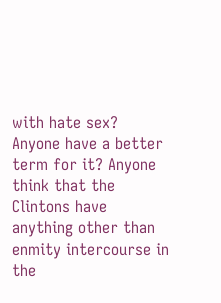with hate sex? Anyone have a better term for it? Anyone think that the Clintons have anything other than enmity intercourse in the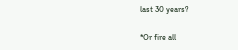last 30 years?

*Or fire all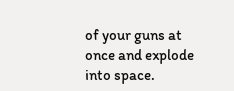of your guns at once and explode into space.